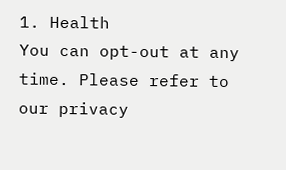1. Health
You can opt-out at any time. Please refer to our privacy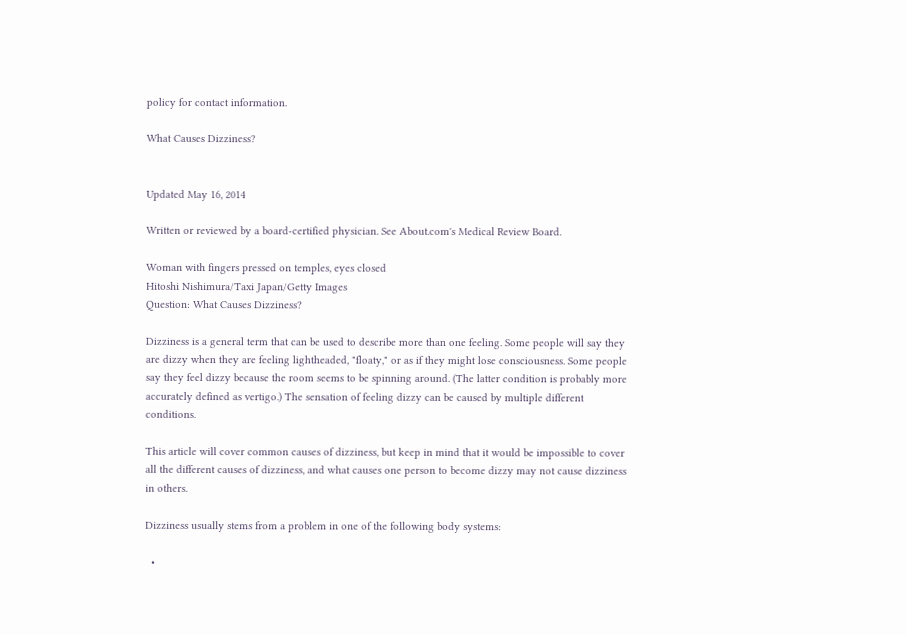policy for contact information.

What Causes Dizziness?


Updated May 16, 2014

Written or reviewed by a board-certified physician. See About.com's Medical Review Board.

Woman with fingers pressed on temples, eyes closed
Hitoshi Nishimura/Taxi Japan/Getty Images
Question: What Causes Dizziness?

Dizziness is a general term that can be used to describe more than one feeling. Some people will say they are dizzy when they are feeling lightheaded, "floaty," or as if they might lose consciousness. Some people say they feel dizzy because the room seems to be spinning around. (The latter condition is probably more accurately defined as vertigo.) The sensation of feeling dizzy can be caused by multiple different conditions.

This article will cover common causes of dizziness, but keep in mind that it would be impossible to cover all the different causes of dizziness, and what causes one person to become dizzy may not cause dizziness in others.

Dizziness usually stems from a problem in one of the following body systems:

  •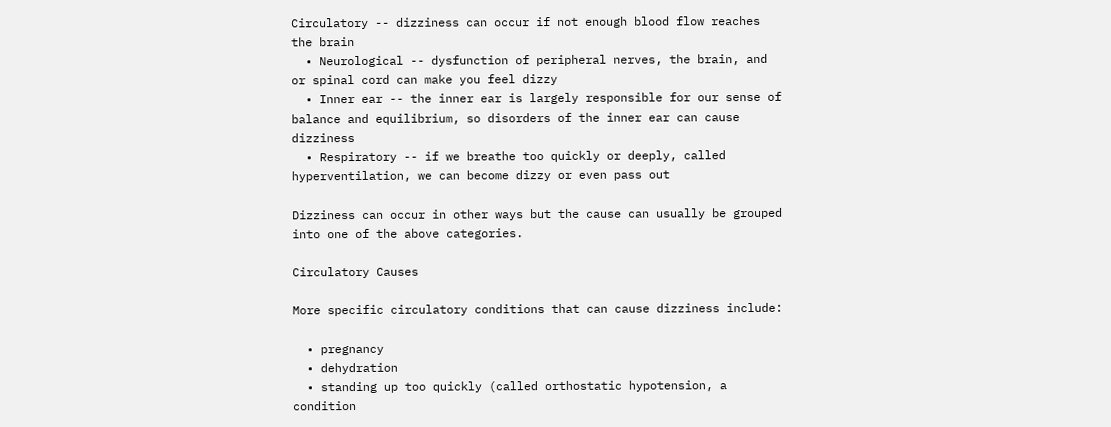Circulatory -- dizziness can occur if not enough blood flow reaches the brain
  • Neurological -- dysfunction of peripheral nerves, the brain, and or spinal cord can make you feel dizzy
  • Inner ear -- the inner ear is largely responsible for our sense of balance and equilibrium, so disorders of the inner ear can cause dizziness
  • Respiratory -- if we breathe too quickly or deeply, called hyperventilation, we can become dizzy or even pass out

Dizziness can occur in other ways but the cause can usually be grouped into one of the above categories.

Circulatory Causes

More specific circulatory conditions that can cause dizziness include:

  • pregnancy
  • dehydration
  • standing up too quickly (called orthostatic hypotension, a condition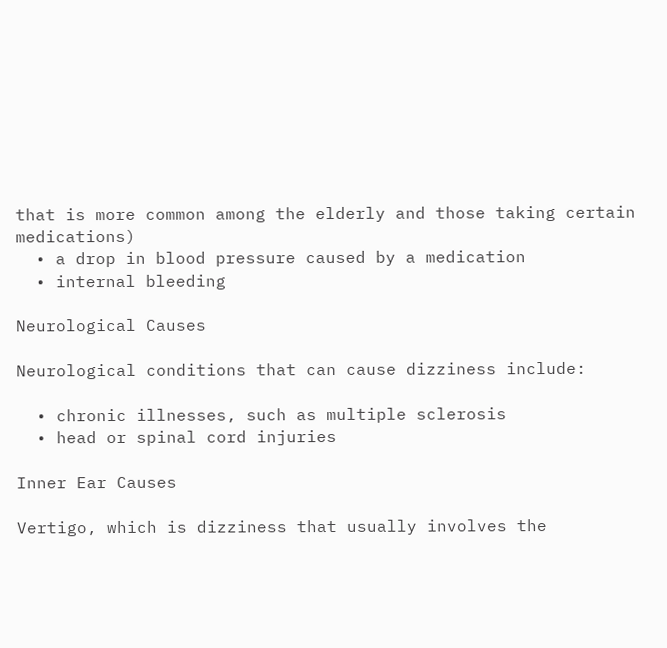that is more common among the elderly and those taking certain medications)
  • a drop in blood pressure caused by a medication
  • internal bleeding

Neurological Causes

Neurological conditions that can cause dizziness include:

  • chronic illnesses, such as multiple sclerosis
  • head or spinal cord injuries

Inner Ear Causes

Vertigo, which is dizziness that usually involves the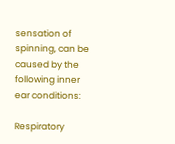sensation of spinning, can be caused by the following inner ear conditions:

Respiratory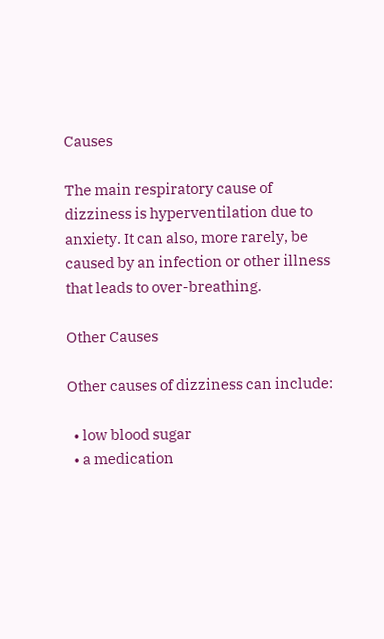Causes

The main respiratory cause of dizziness is hyperventilation due to anxiety. It can also, more rarely, be caused by an infection or other illness that leads to over-breathing.

Other Causes

Other causes of dizziness can include:

  • low blood sugar
  • a medication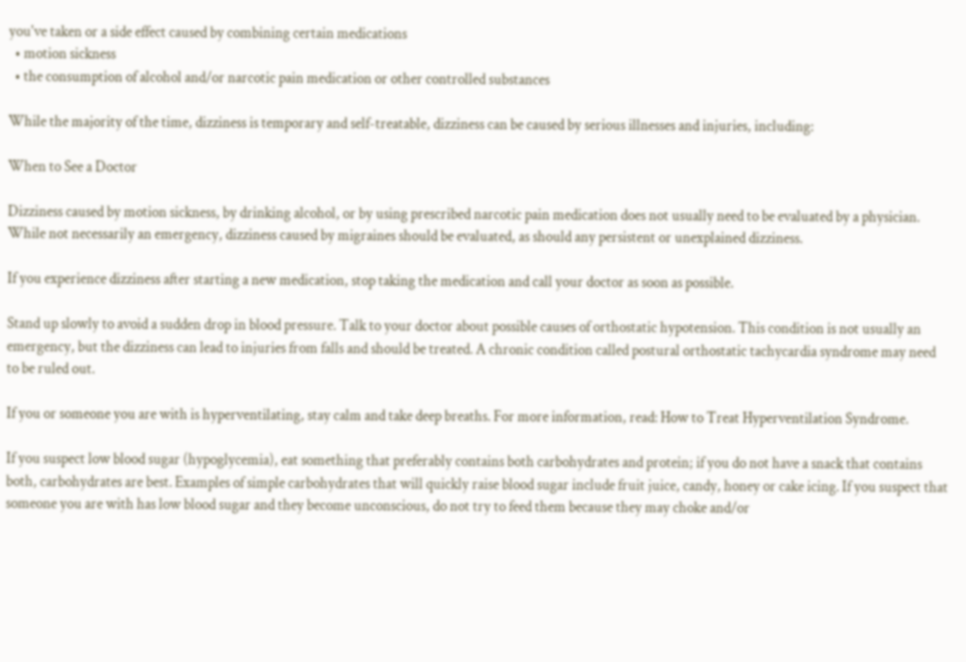you've taken or a side effect caused by combining certain medications
  • motion sickness
  • the consumption of alcohol and/or narcotic pain medication or other controlled substances

While the majority of the time, dizziness is temporary and self-treatable, dizziness can be caused by serious illnesses and injuries, including:

When to See a Doctor

Dizziness caused by motion sickness, by drinking alcohol, or by using prescribed narcotic pain medication does not usually need to be evaluated by a physician. While not necessarily an emergency, dizziness caused by migraines should be evaluated, as should any persistent or unexplained dizziness.

If you experience dizziness after starting a new medication, stop taking the medication and call your doctor as soon as possible.

Stand up slowly to avoid a sudden drop in blood pressure. Talk to your doctor about possible causes of orthostatic hypotension. This condition is not usually an emergency, but the dizziness can lead to injuries from falls and should be treated. A chronic condition called postural orthostatic tachycardia syndrome may need to be ruled out.

If you or someone you are with is hyperventilating, stay calm and take deep breaths. For more information, read: How to Treat Hyperventilation Syndrome.

If you suspect low blood sugar (hypoglycemia), eat something that preferably contains both carbohydrates and protein; if you do not have a snack that contains both, carbohydrates are best. Examples of simple carbohydrates that will quickly raise blood sugar include fruit juice, candy, honey or cake icing. If you suspect that someone you are with has low blood sugar and they become unconscious, do not try to feed them because they may choke and/or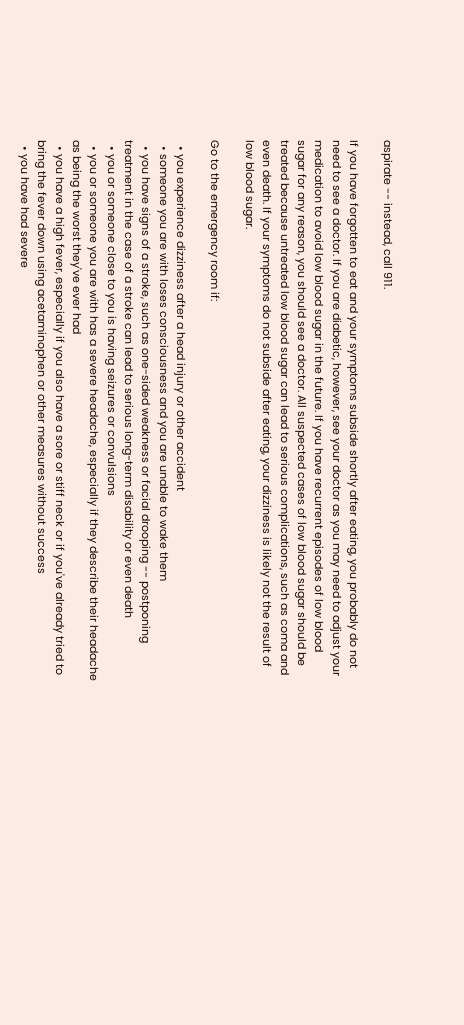aspirate -- instead, call 911.

If you have forgotten to eat and your symptoms subside shortly after eating, you probably do not need to see a doctor. If you are diabetic, however, see your doctor as you may need to adjust your medication to avoid low blood sugar in the future. If you have recurrent episodes of low blood sugar for any reason, you should see a doctor. All suspected cases of low blood sugar should be treated because untreated low blood sugar can lead to serious complications, such as coma and even death. If your symptoms do not subside after eating, your dizziness is likely not the result of low blood sugar.

Go to the emergency room if:

  • you experience dizziness after a head injury or other accident
  • someone you are with loses consciousness and you are unable to wake them
  • you have signs of a stroke, such as one-sided weakness or facial drooping -- postponing treatment in the case of a stroke can lead to serious long-term disability or even death
  • you or someone close to you is having seizures or convulsions
  • you or someone you are with has a severe headache, especially if they describe their headache as being the worst they've ever had
  • you have a high fever, especially if you also have a sore or stiff neck or if you've already tried to bring the fever down using acetaminophen or other measures without success
  • you have had severe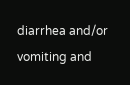diarrhea and/or vomiting and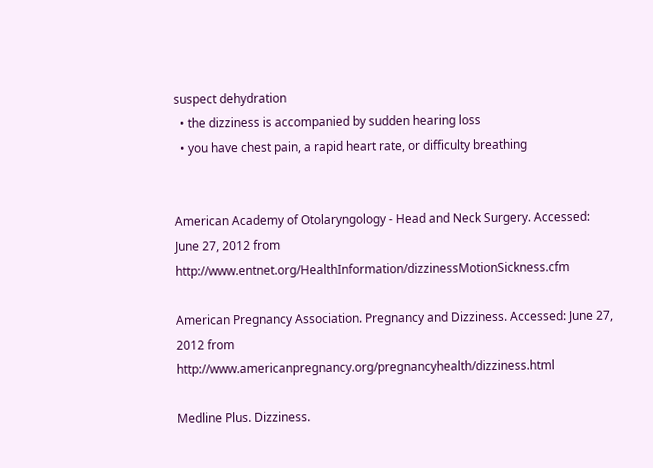suspect dehydration
  • the dizziness is accompanied by sudden hearing loss
  • you have chest pain, a rapid heart rate, or difficulty breathing


American Academy of Otolaryngology - Head and Neck Surgery. Accessed: June 27, 2012 from http://www.entnet.org/HealthInformation/dizzinessMotionSickness.cfm

American Pregnancy Association. Pregnancy and Dizziness. Accessed: June 27, 2012 from http://www.americanpregnancy.org/pregnancyhealth/dizziness.html

Medline Plus. Dizziness.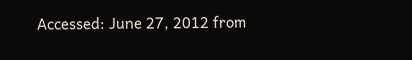Accessed: June 27, 2012 from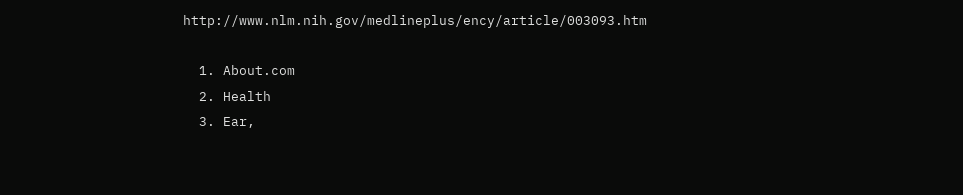http://www.nlm.nih.gov/medlineplus/ency/article/003093.htm

  1. About.com
  2. Health
  3. Ear,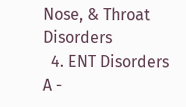Nose, & Throat Disorders
  4. ENT Disorders A -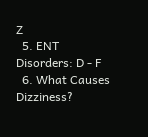Z
  5. ENT Disorders: D - F
  6. What Causes Dizziness?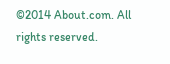©2014 About.com. All rights reserved.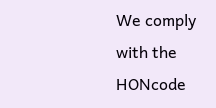We comply with the HONcode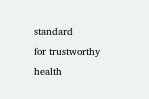standard
for trustworthy health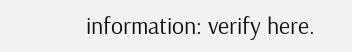information: verify here.